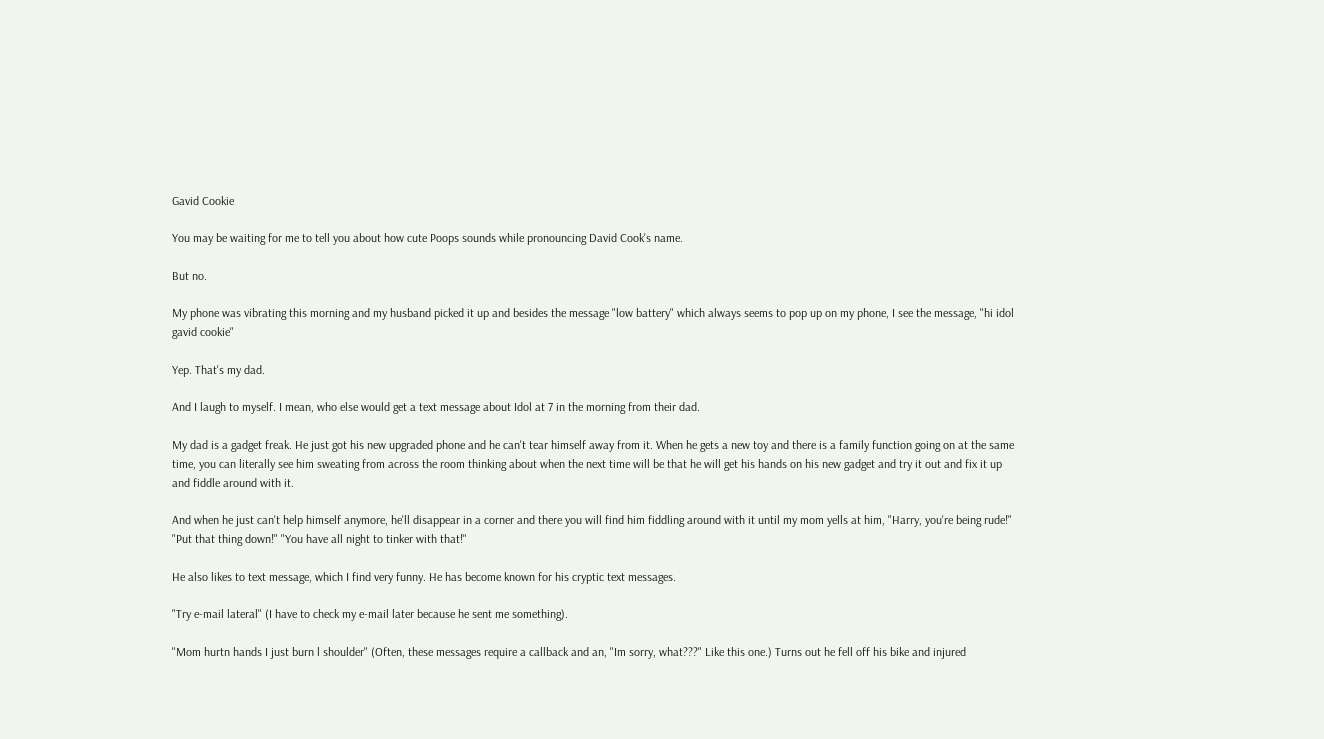Gavid Cookie

You may be waiting for me to tell you about how cute Poops sounds while pronouncing David Cook's name.

But no.

My phone was vibrating this morning and my husband picked it up and besides the message "low battery" which always seems to pop up on my phone, I see the message, "hi idol gavid cookie"

Yep. That's my dad.

And I laugh to myself. I mean, who else would get a text message about Idol at 7 in the morning from their dad.

My dad is a gadget freak. He just got his new upgraded phone and he can't tear himself away from it. When he gets a new toy and there is a family function going on at the same time, you can literally see him sweating from across the room thinking about when the next time will be that he will get his hands on his new gadget and try it out and fix it up and fiddle around with it.

And when he just can't help himself anymore, he'll disappear in a corner and there you will find him fiddling around with it until my mom yells at him, "Harry, you're being rude!" "Put that thing down!" "You have all night to tinker with that!"

He also likes to text message, which I find very funny. He has become known for his cryptic text messages.

"Try e-mail lateral" (I have to check my e-mail later because he sent me something).

"Mom hurtn hands I just burn l shoulder" (Often, these messages require a callback and an, "Im sorry, what???" Like this one.) Turns out he fell off his bike and injured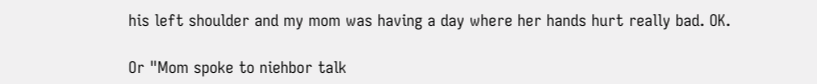his left shoulder and my mom was having a day where her hands hurt really bad. OK.

Or "Mom spoke to niehbor talk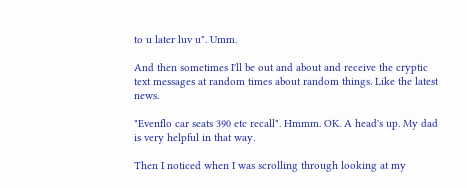to u later luv u". Umm.

And then sometimes I'll be out and about and receive the cryptic text messages at random times about random things. Like the latest news.

"Evenflo car seats 390 etc recall". Hmmm. OK. A head's up. My dad is very helpful in that way.

Then I noticed when I was scrolling through looking at my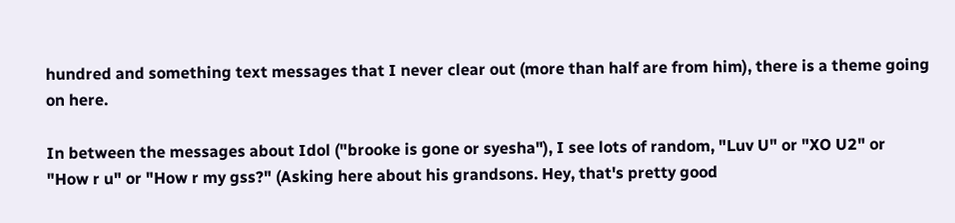hundred and something text messages that I never clear out (more than half are from him), there is a theme going on here.

In between the messages about Idol ("brooke is gone or syesha"), I see lots of random, "Luv U" or "XO U2" or "How r u" or "How r my gss?" (Asking here about his grandsons. Hey, that's pretty good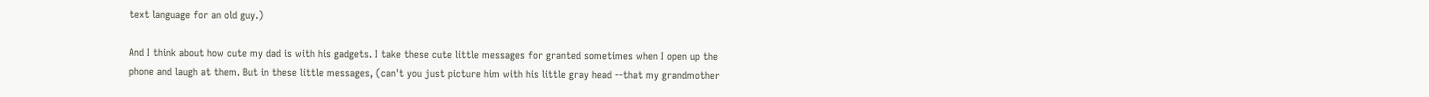text language for an old guy.)

And I think about how cute my dad is with his gadgets. I take these cute little messages for granted sometimes when I open up the phone and laugh at them. But in these little messages, (can't you just picture him with his little gray head --that my grandmother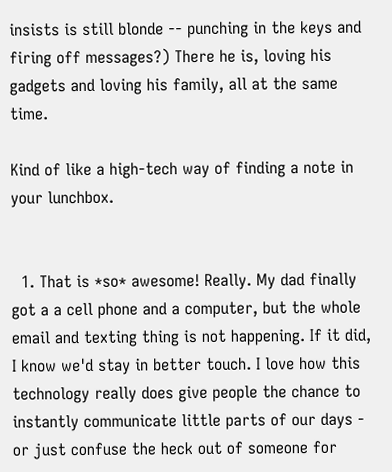insists is still blonde -- punching in the keys and firing off messages?) There he is, loving his gadgets and loving his family, all at the same time.

Kind of like a high-tech way of finding a note in your lunchbox.


  1. That is *so* awesome! Really. My dad finally got a a cell phone and a computer, but the whole email and texting thing is not happening. If it did, I know we'd stay in better touch. I love how this technology really does give people the chance to instantly communicate little parts of our days - or just confuse the heck out of someone for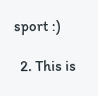sport :)

  2. This is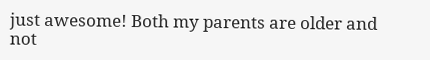just awesome! Both my parents are older and not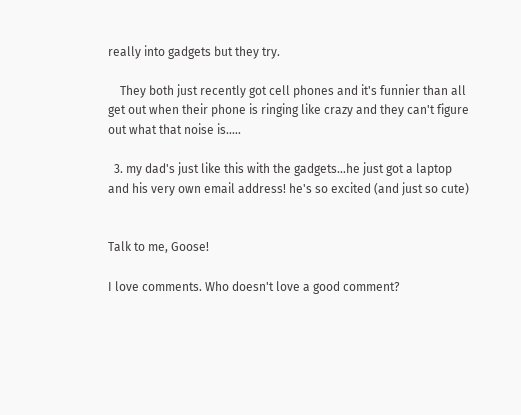really into gadgets but they try.

    They both just recently got cell phones and it's funnier than all get out when their phone is ringing like crazy and they can't figure out what that noise is.....

  3. my dad's just like this with the gadgets...he just got a laptop and his very own email address! he's so excited (and just so cute)


Talk to me, Goose!

I love comments. Who doesn't love a good comment?